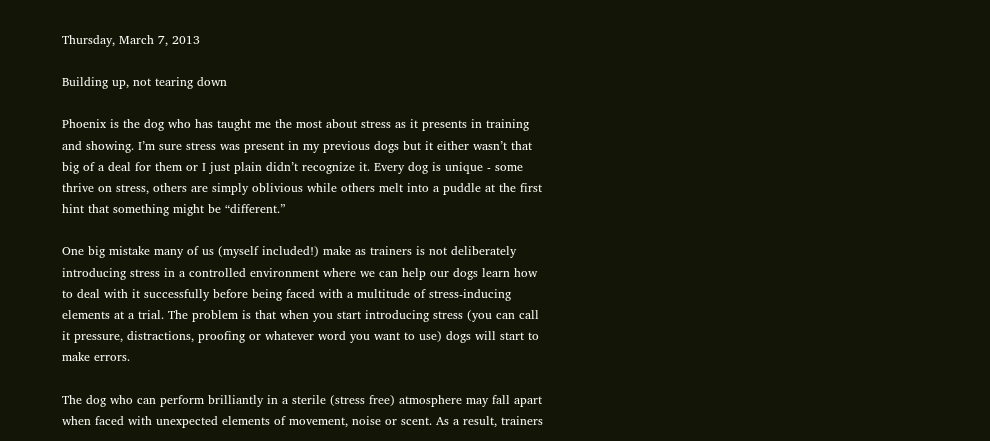Thursday, March 7, 2013

Building up, not tearing down

Phoenix is the dog who has taught me the most about stress as it presents in training and showing. I’m sure stress was present in my previous dogs but it either wasn’t that big of a deal for them or I just plain didn’t recognize it. Every dog is unique - some thrive on stress, others are simply oblivious while others melt into a puddle at the first hint that something might be “different.”

One big mistake many of us (myself included!) make as trainers is not deliberately introducing stress in a controlled environment where we can help our dogs learn how to deal with it successfully before being faced with a multitude of stress-inducing elements at a trial. The problem is that when you start introducing stress (you can call it pressure, distractions, proofing or whatever word you want to use) dogs will start to make errors.

The dog who can perform brilliantly in a sterile (stress free) atmosphere may fall apart when faced with unexpected elements of movement, noise or scent. As a result, trainers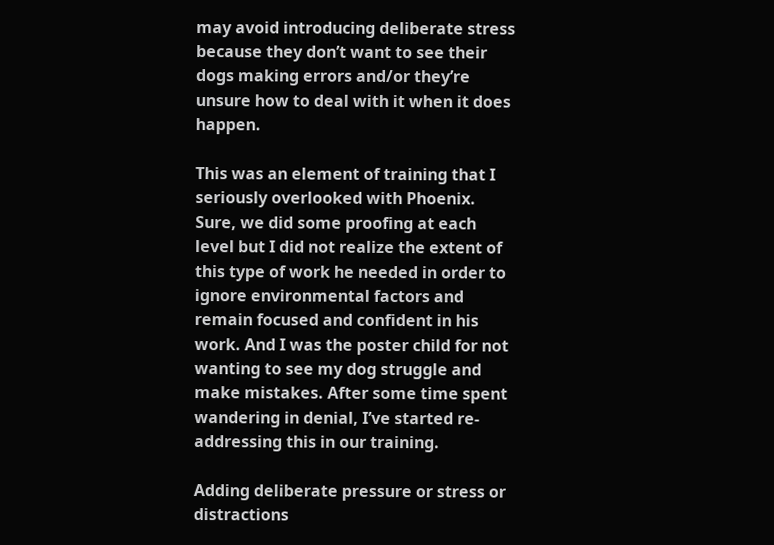may avoid introducing deliberate stress because they don’t want to see their dogs making errors and/or they’re unsure how to deal with it when it does happen.

This was an element of training that I seriously overlooked with Phoenix. Sure, we did some proofing at each level but I did not realize the extent of this type of work he needed in order to ignore environmental factors and remain focused and confident in his work. And I was the poster child for not wanting to see my dog struggle and make mistakes. After some time spent wandering in denial, I’ve started re-addressing this in our training.

Adding deliberate pressure or stress or distractions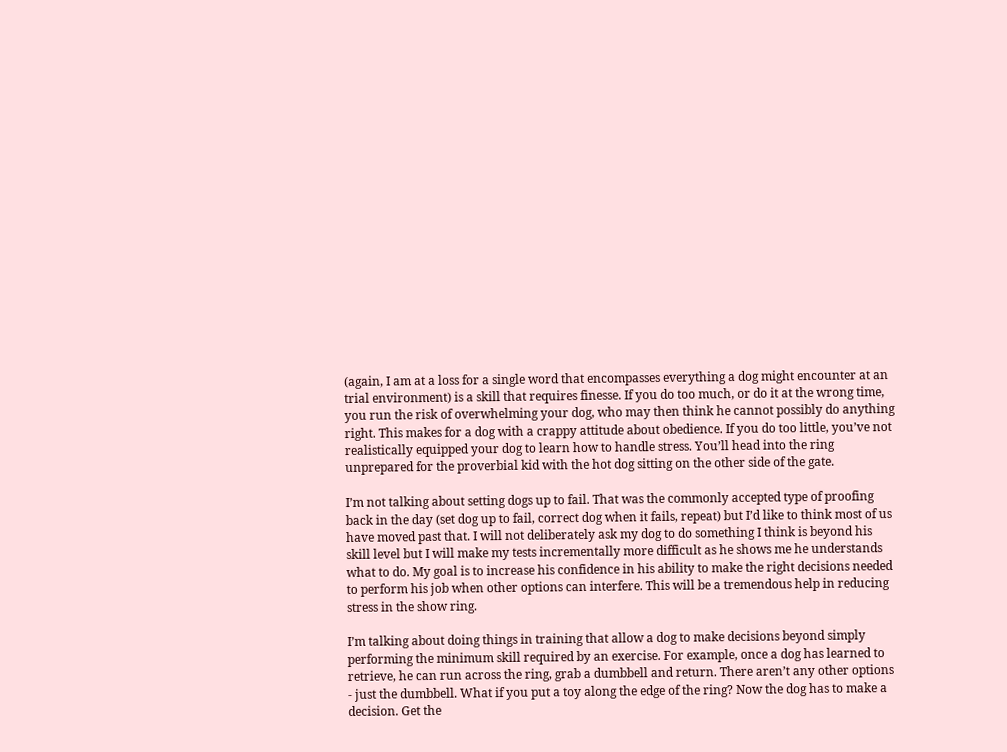(again, I am at a loss for a single word that encompasses everything a dog might encounter at an trial environment) is a skill that requires finesse. If you do too much, or do it at the wrong time, you run the risk of overwhelming your dog, who may then think he cannot possibly do anything right. This makes for a dog with a crappy attitude about obedience. If you do too little, you’ve not realistically equipped your dog to learn how to handle stress. You’ll head into the ring unprepared for the proverbial kid with the hot dog sitting on the other side of the gate.

I’m not talking about setting dogs up to fail. That was the commonly accepted type of proofing back in the day (set dog up to fail, correct dog when it fails, repeat) but I’d like to think most of us have moved past that. I will not deliberately ask my dog to do something I think is beyond his skill level but I will make my tests incrementally more difficult as he shows me he understands what to do. My goal is to increase his confidence in his ability to make the right decisions needed to perform his job when other options can interfere. This will be a tremendous help in reducing stress in the show ring.

I’m talking about doing things in training that allow a dog to make decisions beyond simply performing the minimum skill required by an exercise. For example, once a dog has learned to retrieve, he can run across the ring, grab a dumbbell and return. There aren’t any other options - just the dumbbell. What if you put a toy along the edge of the ring? Now the dog has to make a decision. Get the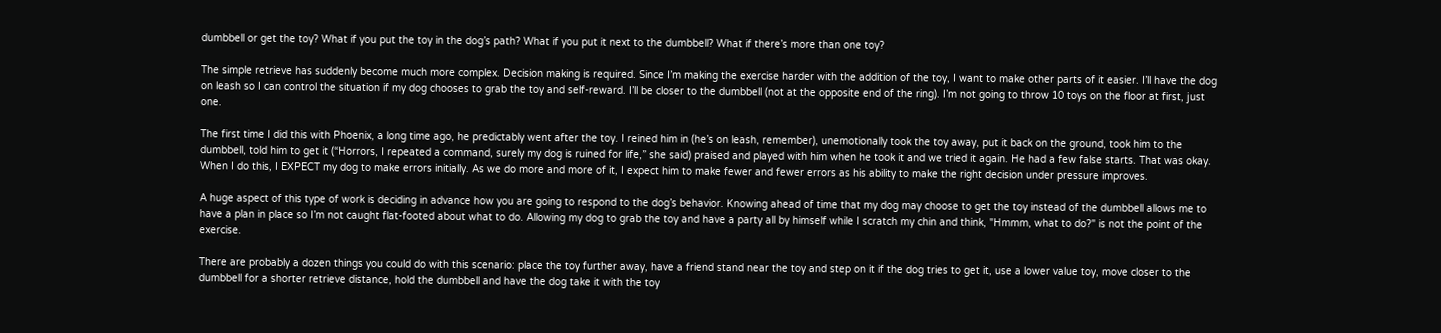dumbbell or get the toy? What if you put the toy in the dog’s path? What if you put it next to the dumbbell? What if there’s more than one toy?

The simple retrieve has suddenly become much more complex. Decision making is required. Since I’m making the exercise harder with the addition of the toy, I want to make other parts of it easier. I’ll have the dog on leash so I can control the situation if my dog chooses to grab the toy and self-reward. I’ll be closer to the dumbbell (not at the opposite end of the ring). I’m not going to throw 10 toys on the floor at first, just one.

The first time I did this with Phoenix, a long time ago, he predictably went after the toy. I reined him in (he’s on leash, remember), unemotionally took the toy away, put it back on the ground, took him to the dumbbell, told him to get it (“Horrors, I repeated a command, surely my dog is ruined for life,” she said) praised and played with him when he took it and we tried it again. He had a few false starts. That was okay. When I do this, I EXPECT my dog to make errors initially. As we do more and more of it, I expect him to make fewer and fewer errors as his ability to make the right decision under pressure improves.

A huge aspect of this type of work is deciding in advance how you are going to respond to the dog’s behavior. Knowing ahead of time that my dog may choose to get the toy instead of the dumbbell allows me to have a plan in place so I’m not caught flat-footed about what to do. Allowing my dog to grab the toy and have a party all by himself while I scratch my chin and think, "Hmmm, what to do?" is not the point of the exercise.

There are probably a dozen things you could do with this scenario: place the toy further away, have a friend stand near the toy and step on it if the dog tries to get it, use a lower value toy, move closer to the dumbbell for a shorter retrieve distance, hold the dumbbell and have the dog take it with the toy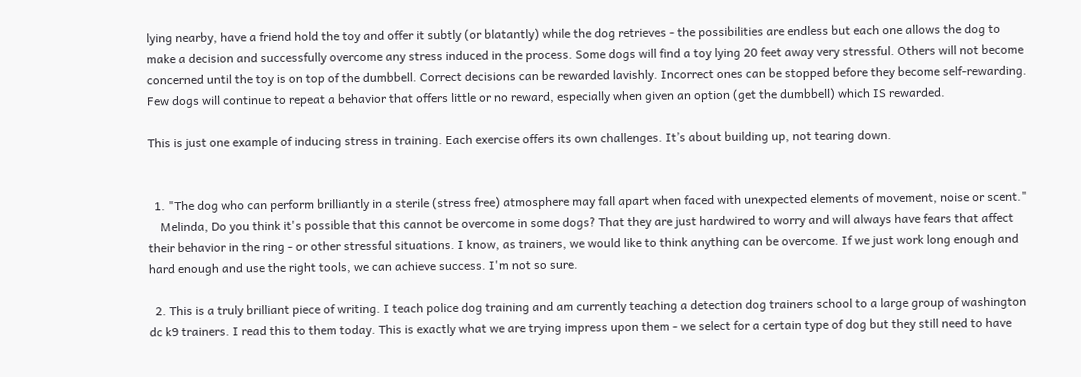lying nearby, have a friend hold the toy and offer it subtly (or blatantly) while the dog retrieves - the possibilities are endless but each one allows the dog to make a decision and successfully overcome any stress induced in the process. Some dogs will find a toy lying 20 feet away very stressful. Others will not become concerned until the toy is on top of the dumbbell. Correct decisions can be rewarded lavishly. Incorrect ones can be stopped before they become self-rewarding. Few dogs will continue to repeat a behavior that offers little or no reward, especially when given an option (get the dumbbell) which IS rewarded.

This is just one example of inducing stress in training. Each exercise offers its own challenges. It’s about building up, not tearing down.


  1. "The dog who can perform brilliantly in a sterile (stress free) atmosphere may fall apart when faced with unexpected elements of movement, noise or scent."
    Melinda, Do you think it's possible that this cannot be overcome in some dogs? That they are just hardwired to worry and will always have fears that affect their behavior in the ring - or other stressful situations. I know, as trainers, we would like to think anything can be overcome. If we just work long enough and hard enough and use the right tools, we can achieve success. I'm not so sure.

  2. This is a truly brilliant piece of writing. I teach police dog training and am currently teaching a detection dog trainers school to a large group of washington dc k9 trainers. I read this to them today. This is exactly what we are trying impress upon them - we select for a certain type of dog but they still need to have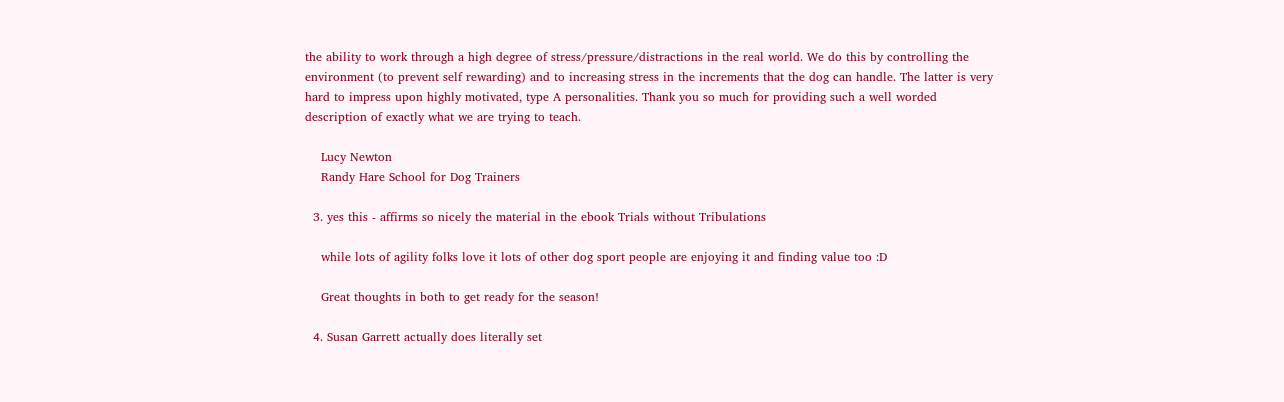the ability to work through a high degree of stress/pressure/distractions in the real world. We do this by controlling the environment (to prevent self rewarding) and to increasing stress in the increments that the dog can handle. The latter is very hard to impress upon highly motivated, type A personalities. Thank you so much for providing such a well worded description of exactly what we are trying to teach.

    Lucy Newton
    Randy Hare School for Dog Trainers

  3. yes this - affirms so nicely the material in the ebook Trials without Tribulations

    while lots of agility folks love it lots of other dog sport people are enjoying it and finding value too :D

    Great thoughts in both to get ready for the season!

  4. Susan Garrett actually does literally set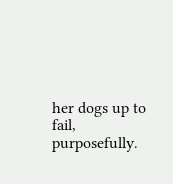her dogs up to fail, purposefully.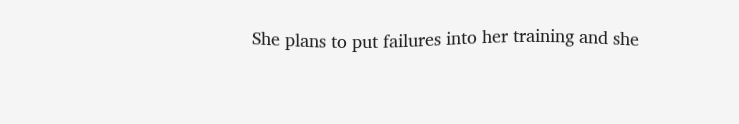She plans to put failures into her training and she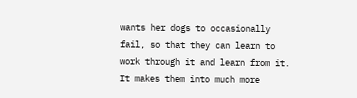wants her dogs to occasionally fail, so that they can learn to work through it and learn from it. It makes them into much more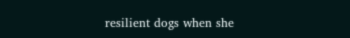resilient dogs when she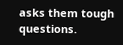asks them tough questions.